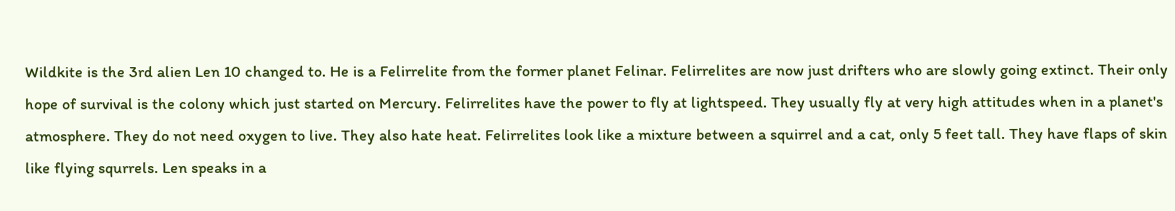Wildkite is the 3rd alien Len 10 changed to. He is a Felirrelite from the former planet Felinar. Felirrelites are now just drifters who are slowly going extinct. Their only hope of survival is the colony which just started on Mercury. Felirrelites have the power to fly at lightspeed. They usually fly at very high attitudes when in a planet's atmosphere. They do not need oxygen to live. They also hate heat. Felirrelites look like a mixture between a squirrel and a cat, only 5 feet tall. They have flaps of skin like flying squrrels. Len speaks in a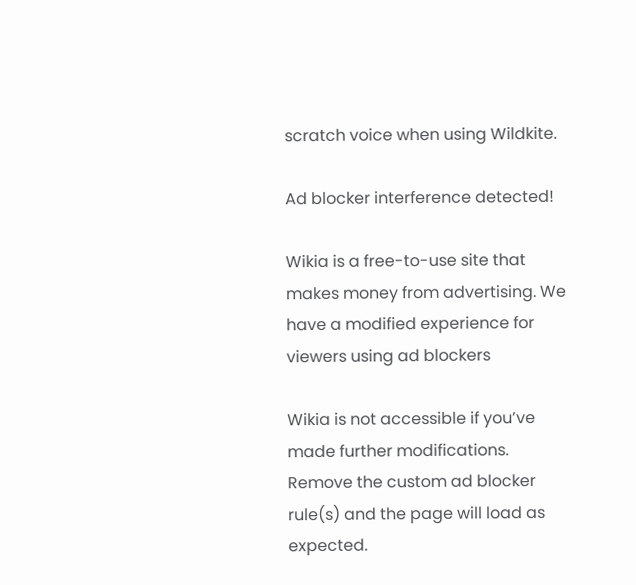scratch voice when using Wildkite.

Ad blocker interference detected!

Wikia is a free-to-use site that makes money from advertising. We have a modified experience for viewers using ad blockers

Wikia is not accessible if you’ve made further modifications. Remove the custom ad blocker rule(s) and the page will load as expected.